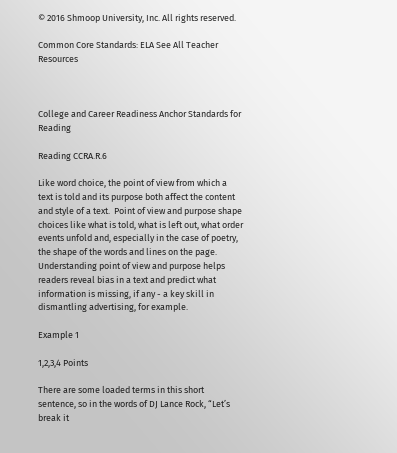© 2016 Shmoop University, Inc. All rights reserved.

Common Core Standards: ELA See All Teacher Resources



College and Career Readiness Anchor Standards for Reading

Reading CCRA.R.6

Like word choice, the point of view from which a text is told and its purpose both affect the content and style of a text.  Point of view and purpose shape choices like what is told, what is left out, what order events unfold and, especially in the case of poetry, the shape of the words and lines on the page.  Understanding point of view and purpose helps readers reveal bias in a text and predict what information is missing, if any - a key skill in dismantling advertising, for example.

Example 1

1,2,3,4 Points

There are some loaded terms in this short sentence, so in the words of DJ Lance Rock, “Let’s break it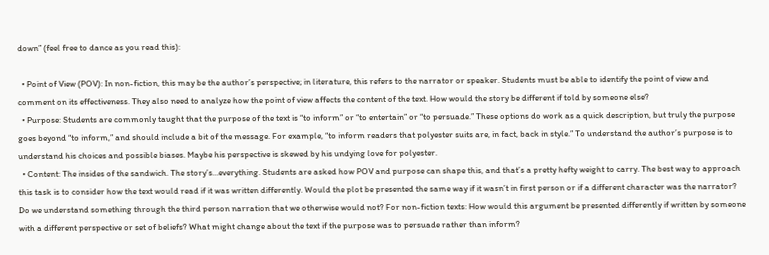down” (feel free to dance as you read this):

  • Point of View (POV): In non-fiction, this may be the author’s perspective; in literature, this refers to the narrator or speaker. Students must be able to identify the point of view and comment on its effectiveness. They also need to analyze how the point of view affects the content of the text. How would the story be different if told by someone else?
  • Purpose: Students are commonly taught that the purpose of the text is “to inform” or “to entertain” or “to persuade.” These options do work as a quick description, but truly the purpose goes beyond “to inform,” and should include a bit of the message. For example, “to inform readers that polyester suits are, in fact, back in style.” To understand the author’s purpose is to understand his choices and possible biases. Maybe his perspective is skewed by his undying love for polyester.
  • Content: The insides of the sandwich. The story’s…everything. Students are asked how POV and purpose can shape this, and that’s a pretty hefty weight to carry. The best way to approach this task is to consider how the text would read if it was written differently. Would the plot be presented the same way if it wasn’t in first person or if a different character was the narrator? Do we understand something through the third person narration that we otherwise would not? For non-fiction texts: How would this argument be presented differently if written by someone with a different perspective or set of beliefs? What might change about the text if the purpose was to persuade rather than inform?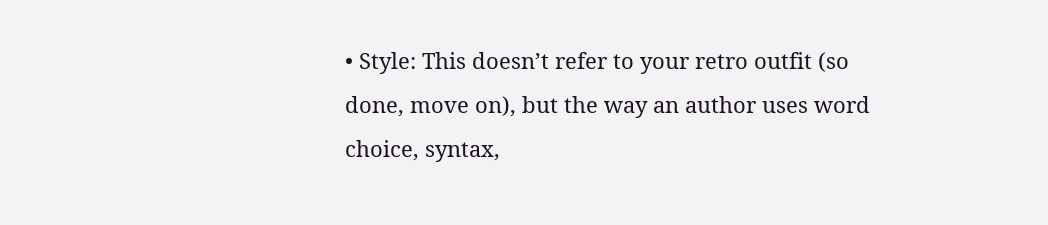• Style: This doesn’t refer to your retro outfit (so done, move on), but the way an author uses word choice, syntax,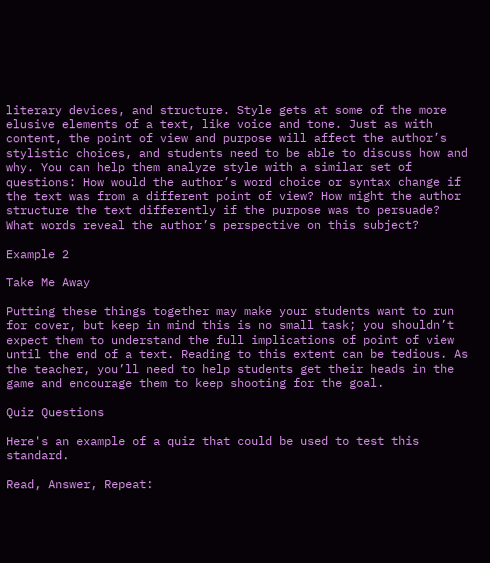literary devices, and structure. Style gets at some of the more elusive elements of a text, like voice and tone. Just as with content, the point of view and purpose will affect the author’s stylistic choices, and students need to be able to discuss how and why. You can help them analyze style with a similar set of questions: How would the author’s word choice or syntax change if the text was from a different point of view? How might the author structure the text differently if the purpose was to persuade? What words reveal the author’s perspective on this subject?

Example 2

Take Me Away

Putting these things together may make your students want to run for cover, but keep in mind this is no small task; you shouldn’t expect them to understand the full implications of point of view until the end of a text. Reading to this extent can be tedious. As the teacher, you’ll need to help students get their heads in the game and encourage them to keep shooting for the goal.

Quiz Questions

Here's an example of a quiz that could be used to test this standard.

Read, Answer, Repeat: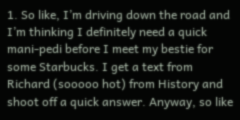1. So like, I’m driving down the road and I’m thinking I definitely need a quick mani-pedi before I meet my bestie for some Starbucks. I get a text from Richard (sooooo hot) from History and shoot off a quick answer. Anyway, so like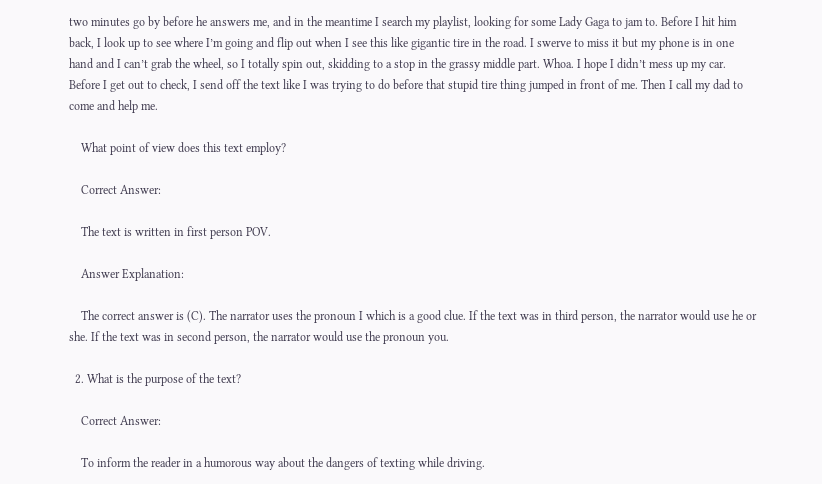two minutes go by before he answers me, and in the meantime I search my playlist, looking for some Lady Gaga to jam to. Before I hit him back, I look up to see where I’m going and flip out when I see this like gigantic tire in the road. I swerve to miss it but my phone is in one hand and I can’t grab the wheel, so I totally spin out, skidding to a stop in the grassy middle part. Whoa. I hope I didn’t mess up my car. Before I get out to check, I send off the text like I was trying to do before that stupid tire thing jumped in front of me. Then I call my dad to come and help me.

    What point of view does this text employ?

    Correct Answer:

    The text is written in first person POV.

    Answer Explanation:

    The correct answer is (C). The narrator uses the pronoun I which is a good clue. If the text was in third person, the narrator would use he or she. If the text was in second person, the narrator would use the pronoun you.

  2. What is the purpose of the text?

    Correct Answer:

    To inform the reader in a humorous way about the dangers of texting while driving.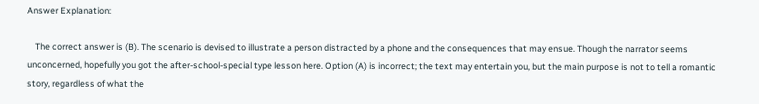Answer Explanation:

    The correct answer is (B). The scenario is devised to illustrate a person distracted by a phone and the consequences that may ensue. Though the narrator seems unconcerned, hopefully you got the after-school-special type lesson here. Option (A) is incorrect; the text may entertain you, but the main purpose is not to tell a romantic story, regardless of what the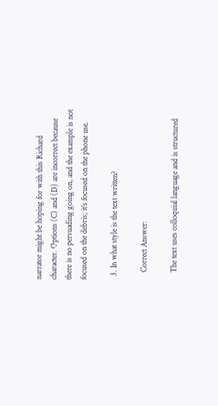narrator might be hoping for with this Richard character. Options (C) and (D) are incorrect because there is no persuading going on, and the example is not focused on the debris; it’s focused on the phone use.

  3. In what style is the text written?

    Correct Answer:

    The text uses colloquial language and is structured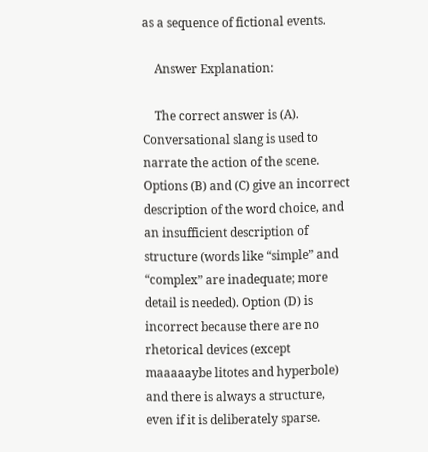as a sequence of fictional events.

    Answer Explanation:

    The correct answer is (A). Conversational slang is used to narrate the action of the scene. Options (B) and (C) give an incorrect description of the word choice, and an insufficient description of structure (words like “simple” and “complex” are inadequate; more detail is needed). Option (D) is incorrect because there are no rhetorical devices (except maaaaaybe litotes and hyperbole) and there is always a structure, even if it is deliberately sparse.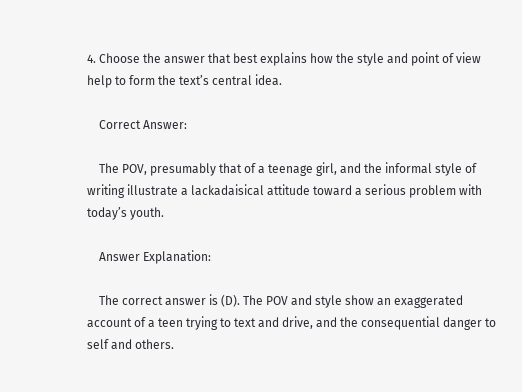4. Choose the answer that best explains how the style and point of view help to form the text’s central idea.

    Correct Answer:

    The POV, presumably that of a teenage girl, and the informal style of writing illustrate a lackadaisical attitude toward a serious problem with today’s youth.

    Answer Explanation:

    The correct answer is (D). The POV and style show an exaggerated account of a teen trying to text and drive, and the consequential danger to self and others.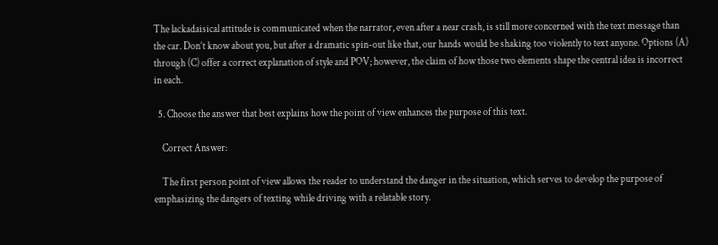The lackadaisical attitude is communicated when the narrator, even after a near crash, is still more concerned with the text message than the car. Don’t know about you, but after a dramatic spin-out like that, our hands would be shaking too violently to text anyone. Options (A) through (C) offer a correct explanation of style and POV; however, the claim of how those two elements shape the central idea is incorrect in each.

  5. Choose the answer that best explains how the point of view enhances the purpose of this text.

    Correct Answer:

    The first person point of view allows the reader to understand the danger in the situation, which serves to develop the purpose of emphasizing the dangers of texting while driving with a relatable story.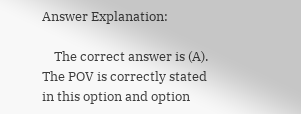Answer Explanation:

    The correct answer is (A). The POV is correctly stated in this option and option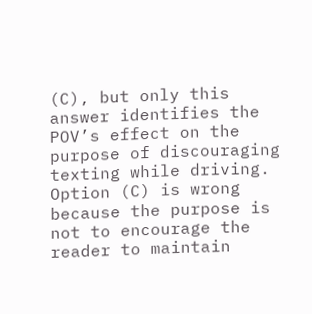(C), but only this answer identifies the POV’s effect on the purpose of discouraging texting while driving. Option (C) is wrong because the purpose is not to encourage the reader to maintain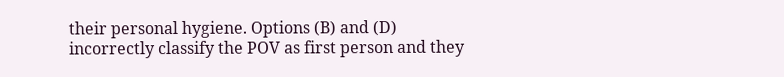their personal hygiene. Options (B) and (D) incorrectly classify the POV as first person and they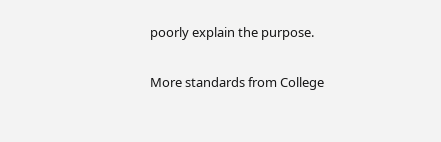poorly explain the purpose.

More standards from College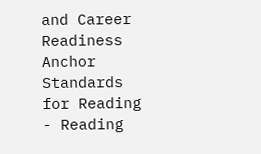and Career Readiness Anchor Standards for Reading - Reading